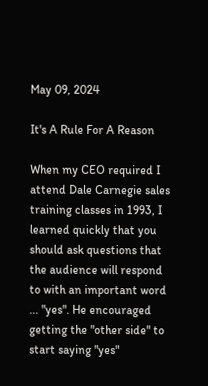May 09, 2024

It's A Rule For A Reason

When my CEO required I attend Dale Carnegie sales training classes in 1993, I learned quickly that you should ask questions that the audience will respond to with an important word ... "yes". He encouraged getting the "other side" to start saying "yes"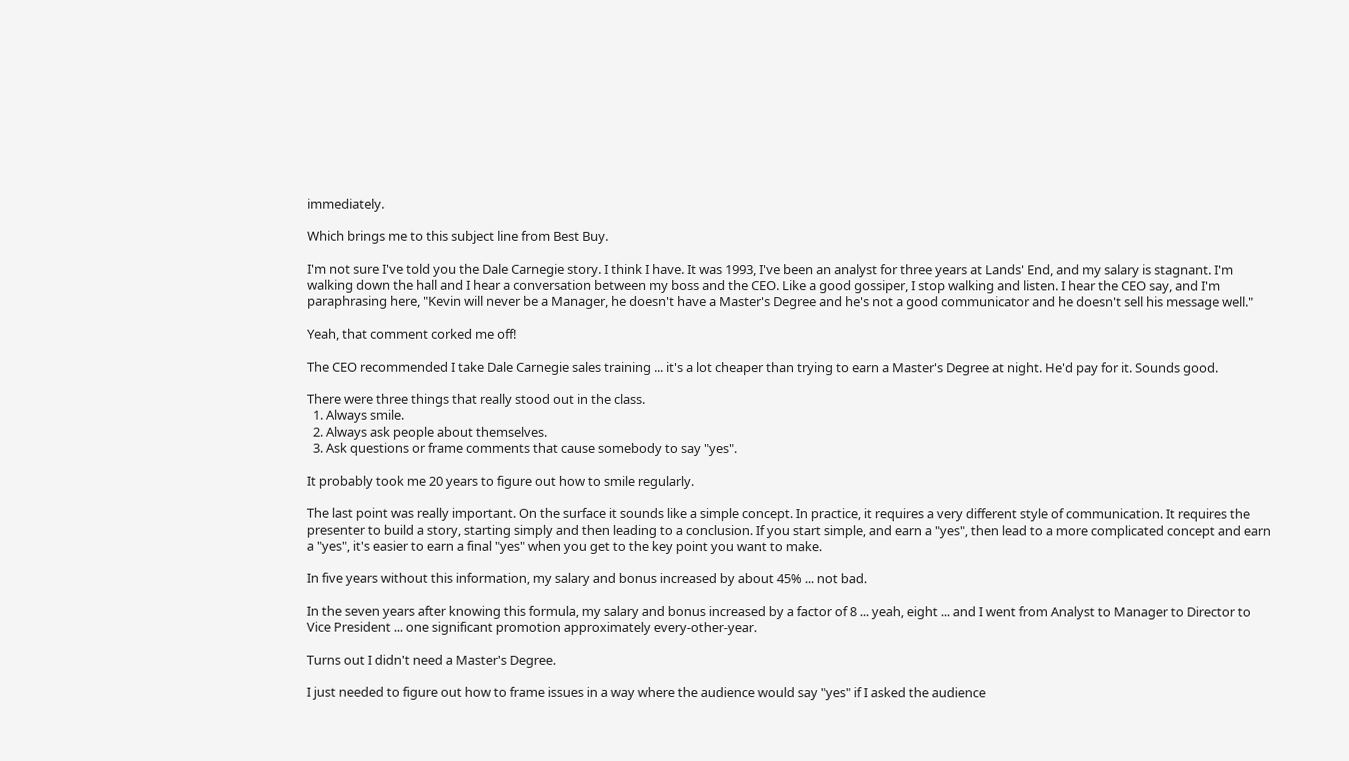immediately.

Which brings me to this subject line from Best Buy.

I'm not sure I've told you the Dale Carnegie story. I think I have. It was 1993, I've been an analyst for three years at Lands' End, and my salary is stagnant. I'm walking down the hall and I hear a conversation between my boss and the CEO. Like a good gossiper, I stop walking and listen. I hear the CEO say, and I'm paraphrasing here, "Kevin will never be a Manager, he doesn't have a Master's Degree and he's not a good communicator and he doesn't sell his message well."

Yeah, that comment corked me off!

The CEO recommended I take Dale Carnegie sales training ... it's a lot cheaper than trying to earn a Master's Degree at night. He'd pay for it. Sounds good.

There were three things that really stood out in the class.
  1. Always smile.
  2. Always ask people about themselves.
  3. Ask questions or frame comments that cause somebody to say "yes".

It probably took me 20 years to figure out how to smile regularly.

The last point was really important. On the surface it sounds like a simple concept. In practice, it requires a very different style of communication. It requires the presenter to build a story, starting simply and then leading to a conclusion. If you start simple, and earn a "yes", then lead to a more complicated concept and earn a "yes", it's easier to earn a final "yes" when you get to the key point you want to make.

In five years without this information, my salary and bonus increased by about 45% ... not bad.

In the seven years after knowing this formula, my salary and bonus increased by a factor of 8 ... yeah, eight ... and I went from Analyst to Manager to Director to Vice President ... one significant promotion approximately every-other-year.

Turns out I didn't need a Master's Degree.

I just needed to figure out how to frame issues in a way where the audience would say "yes" if I asked the audience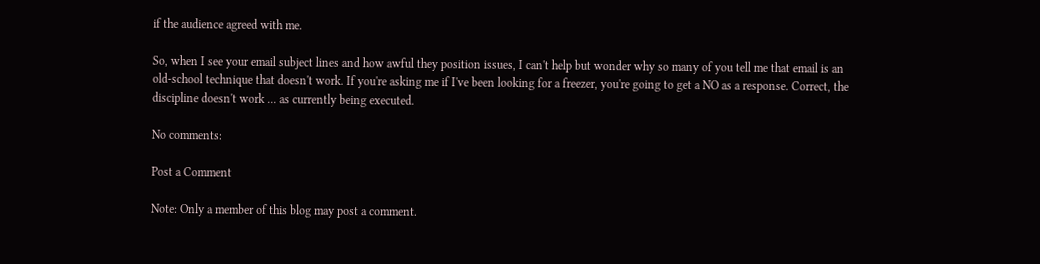if the audience agreed with me.

So, when I see your email subject lines and how awful they position issues, I can't help but wonder why so many of you tell me that email is an old-school technique that doesn't work. If you're asking me if I've been looking for a freezer, you're going to get a NO as a response. Correct, the discipline doesn't work ... as currently being executed.

No comments:

Post a Comment

Note: Only a member of this blog may post a comment.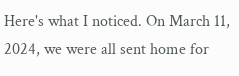Here's what I noticed. On March 11, 2024, we were all sent home for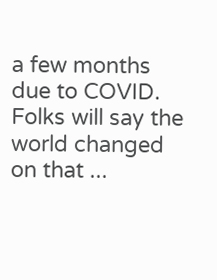a few months due to COVID. Folks will say the world changed on that ...